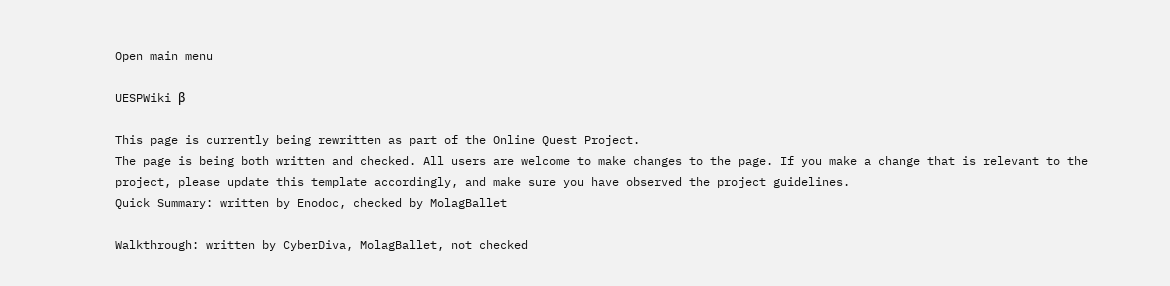Open main menu

UESPWiki β

This page is currently being rewritten as part of the Online Quest Project.
The page is being both written and checked. All users are welcome to make changes to the page. If you make a change that is relevant to the project, please update this template accordingly, and make sure you have observed the project guidelines.
Quick Summary: written by Enodoc, checked by MolagBallet

Walkthrough: written by CyberDiva, MolagBallet, not checked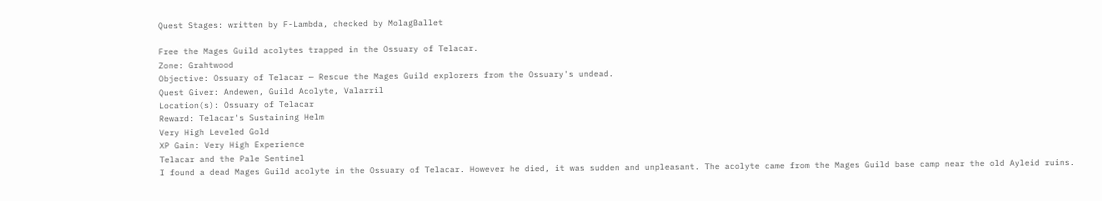Quest Stages: written by F-Lambda, checked by MolagBallet

Free the Mages Guild acolytes trapped in the Ossuary of Telacar.
Zone: Grahtwood
Objective: Ossuary of Telacar — Rescue the Mages Guild explorers from the Ossuary's undead.
Quest Giver: Andewen, Guild Acolyte, Valarril
Location(s): Ossuary of Telacar
Reward: Telacar's Sustaining Helm
Very High Leveled Gold
XP Gain: Very High Experience
Telacar and the Pale Sentinel
I found a dead Mages Guild acolyte in the Ossuary of Telacar. However he died, it was sudden and unpleasant. The acolyte came from the Mages Guild base camp near the old Ayleid ruins.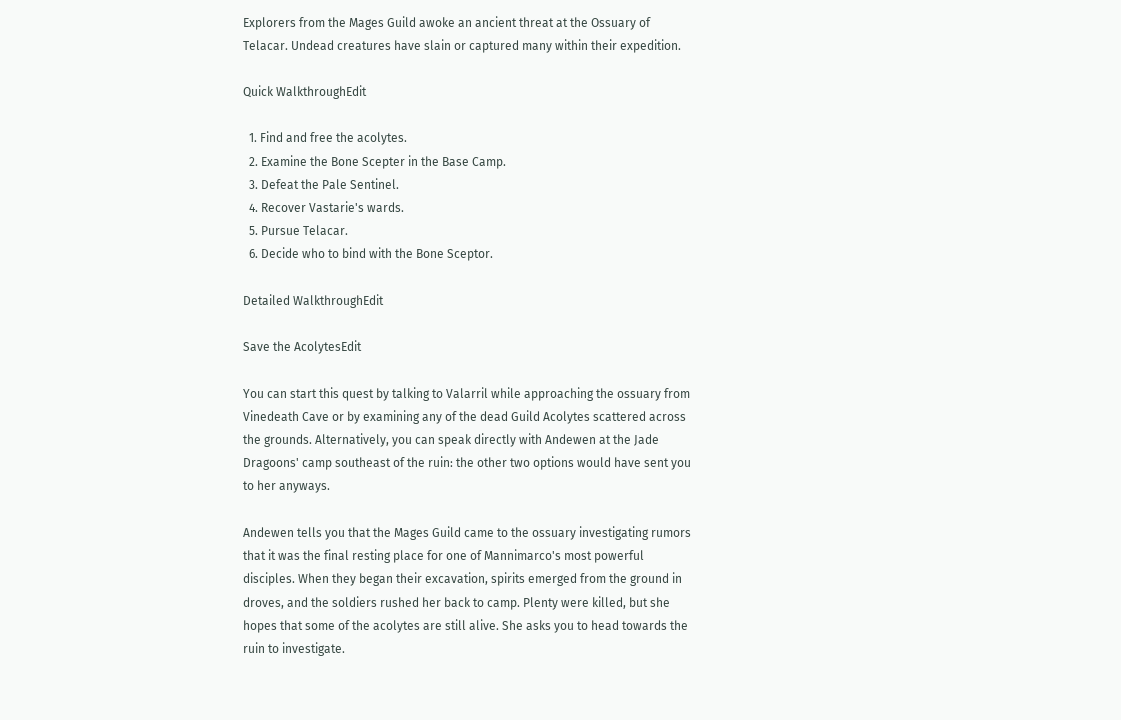Explorers from the Mages Guild awoke an ancient threat at the Ossuary of Telacar. Undead creatures have slain or captured many within their expedition.

Quick WalkthroughEdit

  1. Find and free the acolytes.
  2. Examine the Bone Scepter in the Base Camp.
  3. Defeat the Pale Sentinel.
  4. Recover Vastarie's wards.
  5. Pursue Telacar.
  6. Decide who to bind with the Bone Sceptor.

Detailed WalkthroughEdit

Save the AcolytesEdit

You can start this quest by talking to Valarril while approaching the ossuary from Vinedeath Cave or by examining any of the dead Guild Acolytes scattered across the grounds. Alternatively, you can speak directly with Andewen at the Jade Dragoons' camp southeast of the ruin: the other two options would have sent you to her anyways.

Andewen tells you that the Mages Guild came to the ossuary investigating rumors that it was the final resting place for one of Mannimarco's most powerful disciples. When they began their excavation, spirits emerged from the ground in droves, and the soldiers rushed her back to camp. Plenty were killed, but she hopes that some of the acolytes are still alive. She asks you to head towards the ruin to investigate.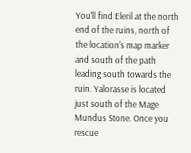You'll find Eleril at the north end of the ruins, north of the location's map marker and south of the path leading south towards the ruin. Yalorasse is located just south of the Mage Mundus Stone. Once you rescue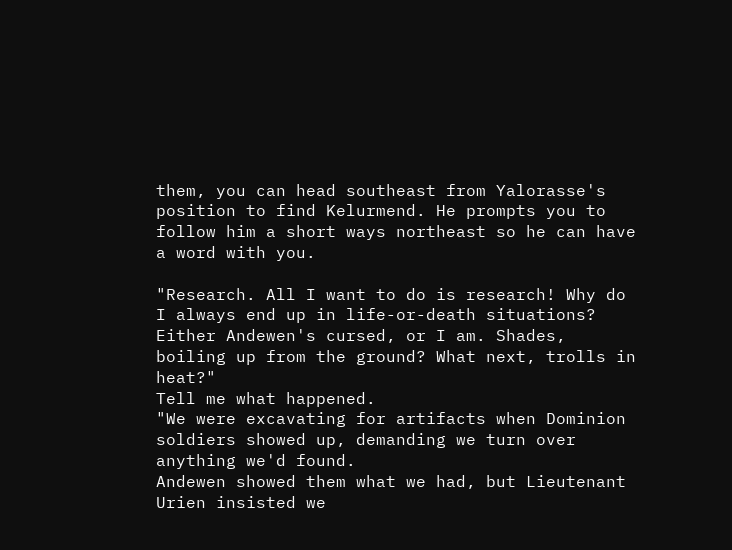them, you can head southeast from Yalorasse's position to find Kelurmend. He prompts you to follow him a short ways northeast so he can have a word with you.

"Research. All I want to do is research! Why do I always end up in life-or-death situations?
Either Andewen's cursed, or I am. Shades, boiling up from the ground? What next, trolls in heat?"
Tell me what happened.
"We were excavating for artifacts when Dominion soldiers showed up, demanding we turn over anything we'd found.
Andewen showed them what we had, but Lieutenant Urien insisted we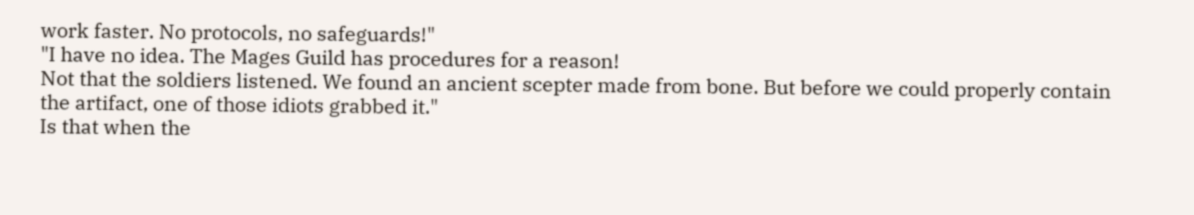work faster. No protocols, no safeguards!"
"I have no idea. The Mages Guild has procedures for a reason!
Not that the soldiers listened. We found an ancient scepter made from bone. But before we could properly contain the artifact, one of those idiots grabbed it."
Is that when the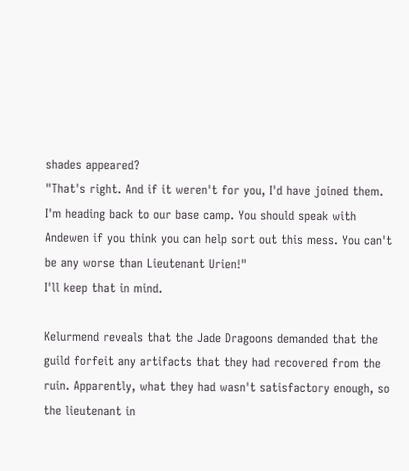shades appeared?
"That's right. And if it weren't for you, I'd have joined them.
I'm heading back to our base camp. You should speak with Andewen if you think you can help sort out this mess. You can't be any worse than Lieutenant Urien!"
I'll keep that in mind.

Kelurmend reveals that the Jade Dragoons demanded that the guild forfeit any artifacts that they had recovered from the ruin. Apparently, what they had wasn't satisfactory enough, so the lieutenant in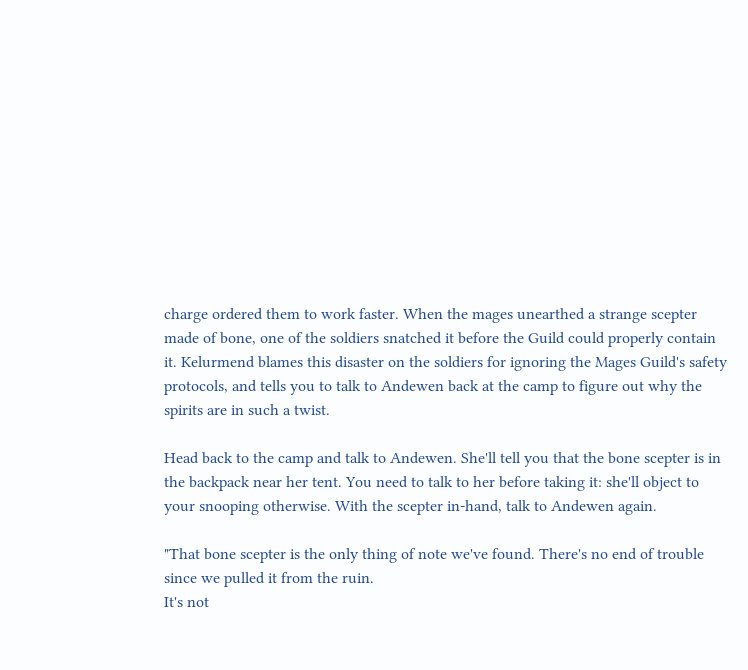charge ordered them to work faster. When the mages unearthed a strange scepter made of bone, one of the soldiers snatched it before the Guild could properly contain it. Kelurmend blames this disaster on the soldiers for ignoring the Mages Guild's safety protocols, and tells you to talk to Andewen back at the camp to figure out why the spirits are in such a twist.

Head back to the camp and talk to Andewen. She'll tell you that the bone scepter is in the backpack near her tent. You need to talk to her before taking it: she'll object to your snooping otherwise. With the scepter in-hand, talk to Andewen again.

"That bone scepter is the only thing of note we've found. There's no end of trouble since we pulled it from the ruin.
It's not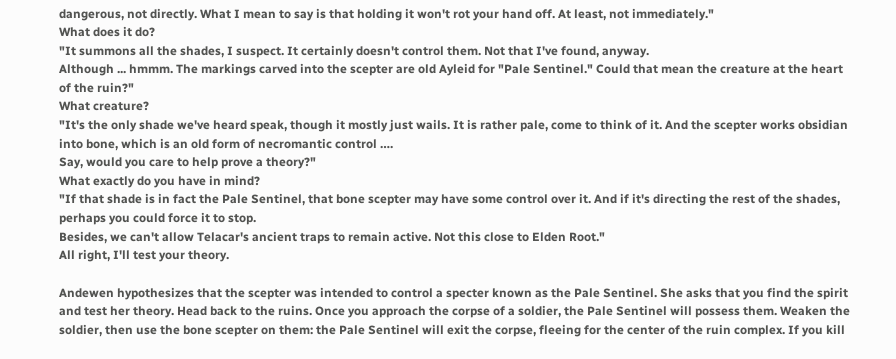dangerous, not directly. What I mean to say is that holding it won't rot your hand off. At least, not immediately."
What does it do?
"It summons all the shades, I suspect. It certainly doesn't control them. Not that I've found, anyway.
Although ... hmmm. The markings carved into the scepter are old Ayleid for "Pale Sentinel." Could that mean the creature at the heart of the ruin?"
What creature?
"It's the only shade we've heard speak, though it mostly just wails. It is rather pale, come to think of it. And the scepter works obsidian into bone, which is an old form of necromantic control ….
Say, would you care to help prove a theory?"
What exactly do you have in mind?
"If that shade is in fact the Pale Sentinel, that bone scepter may have some control over it. And if it's directing the rest of the shades, perhaps you could force it to stop.
Besides, we can't allow Telacar's ancient traps to remain active. Not this close to Elden Root."
All right, I'll test your theory.

Andewen hypothesizes that the scepter was intended to control a specter known as the Pale Sentinel. She asks that you find the spirit and test her theory. Head back to the ruins. Once you approach the corpse of a soldier, the Pale Sentinel will possess them. Weaken the soldier, then use the bone scepter on them: the Pale Sentinel will exit the corpse, fleeing for the center of the ruin complex. If you kill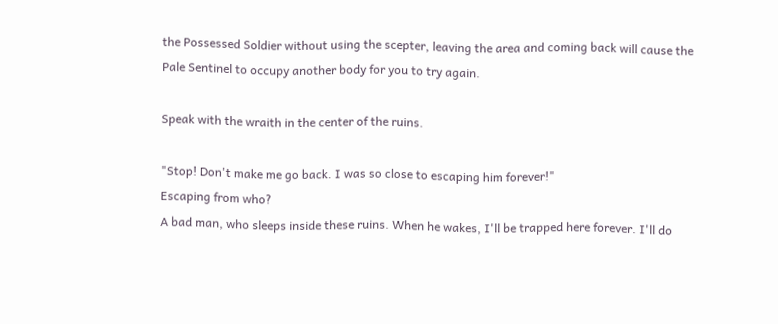the Possessed Soldier without using the scepter, leaving the area and coming back will cause the Pale Sentinel to occupy another body for you to try again.

Speak with the wraith in the center of the ruins.

"Stop! Don't make me go back. I was so close to escaping him forever!"
Escaping from who?
A bad man, who sleeps inside these ruins. When he wakes, I'll be trapped here forever. I'll do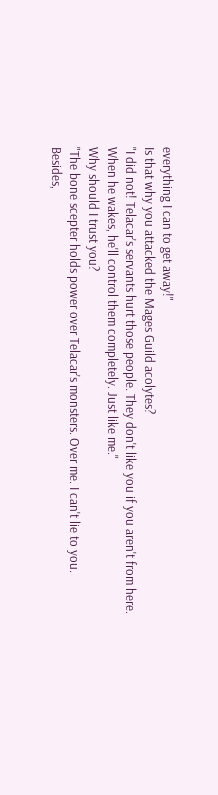everything I can to get away!"
Is that why you attacked the Mages Guild acolytes?
"I did not! Telacar's servants hurt those people. They don't like you if you aren't from here.
When he wakes, he'll control them completely. Just like me."
Why should I trust you?
"The bone scepter holds power over Telacar's monsters. Over me. I can't lie to you.
Besides,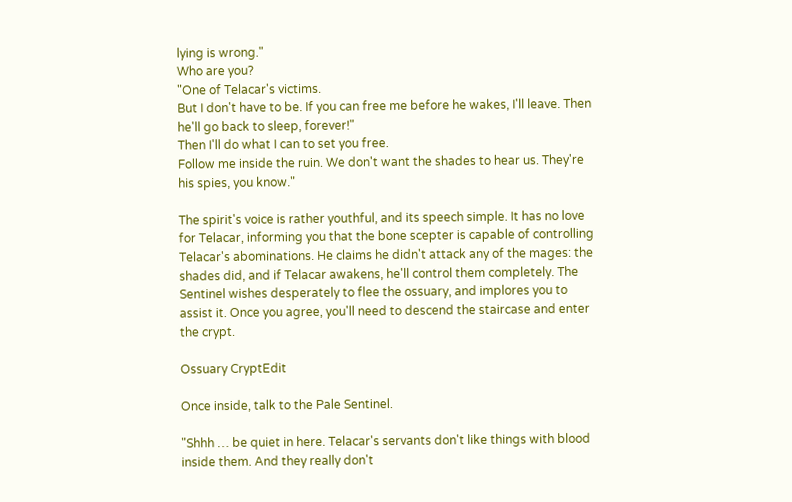lying is wrong."
Who are you?
"One of Telacar's victims.
But I don't have to be. If you can free me before he wakes, I'll leave. Then he'll go back to sleep, forever!"
Then I'll do what I can to set you free.
Follow me inside the ruin. We don't want the shades to hear us. They're his spies, you know."

The spirit's voice is rather youthful, and its speech simple. It has no love for Telacar, informing you that the bone scepter is capable of controlling Telacar's abominations. He claims he didn't attack any of the mages: the shades did, and if Telacar awakens, he'll control them completely. The Sentinel wishes desperately to flee the ossuary, and implores you to assist it. Once you agree, you'll need to descend the staircase and enter the crypt.

Ossuary CryptEdit

Once inside, talk to the Pale Sentinel.

"Shhh … be quiet in here. Telacar's servants don't like things with blood inside them. And they really don't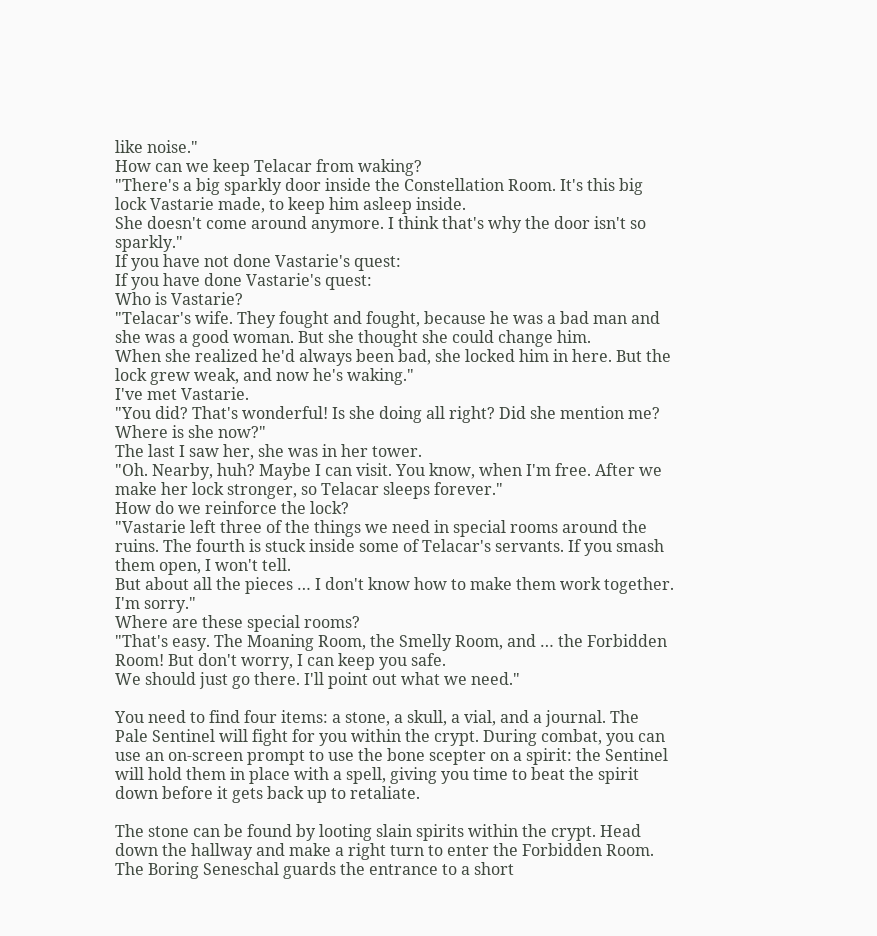like noise."
How can we keep Telacar from waking?
"There's a big sparkly door inside the Constellation Room. It's this big lock Vastarie made, to keep him asleep inside.
She doesn't come around anymore. I think that's why the door isn't so sparkly."
If you have not done Vastarie's quest:
If you have done Vastarie's quest:
Who is Vastarie?
"Telacar's wife. They fought and fought, because he was a bad man and she was a good woman. But she thought she could change him.
When she realized he'd always been bad, she locked him in here. But the lock grew weak, and now he's waking."
I've met Vastarie.
"You did? That's wonderful! Is she doing all right? Did she mention me? Where is she now?"
The last I saw her, she was in her tower.
"Oh. Nearby, huh? Maybe I can visit. You know, when I'm free. After we make her lock stronger, so Telacar sleeps forever."
How do we reinforce the lock?
"Vastarie left three of the things we need in special rooms around the ruins. The fourth is stuck inside some of Telacar's servants. If you smash them open, I won't tell.
But about all the pieces … I don't know how to make them work together. I'm sorry."
Where are these special rooms?
"That's easy. The Moaning Room, the Smelly Room, and … the Forbidden Room! But don't worry, I can keep you safe.
We should just go there. I'll point out what we need."

You need to find four items: a stone, a skull, a vial, and a journal. The Pale Sentinel will fight for you within the crypt. During combat, you can use an on-screen prompt to use the bone scepter on a spirit: the Sentinel will hold them in place with a spell, giving you time to beat the spirit down before it gets back up to retaliate.

The stone can be found by looting slain spirits within the crypt. Head down the hallway and make a right turn to enter the Forbidden Room. The Boring Seneschal guards the entrance to a short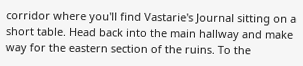corridor where you'll find Vastarie's Journal sitting on a short table. Head back into the main hallway and make way for the eastern section of the ruins. To the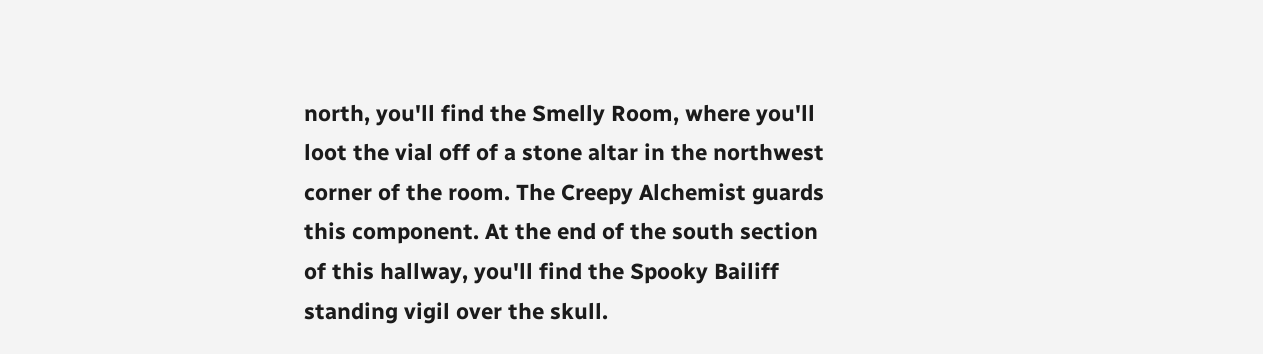north, you'll find the Smelly Room, where you'll loot the vial off of a stone altar in the northwest corner of the room. The Creepy Alchemist guards this component. At the end of the south section of this hallway, you'll find the Spooky Bailiff standing vigil over the skull.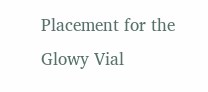Placement for the Glowy Vial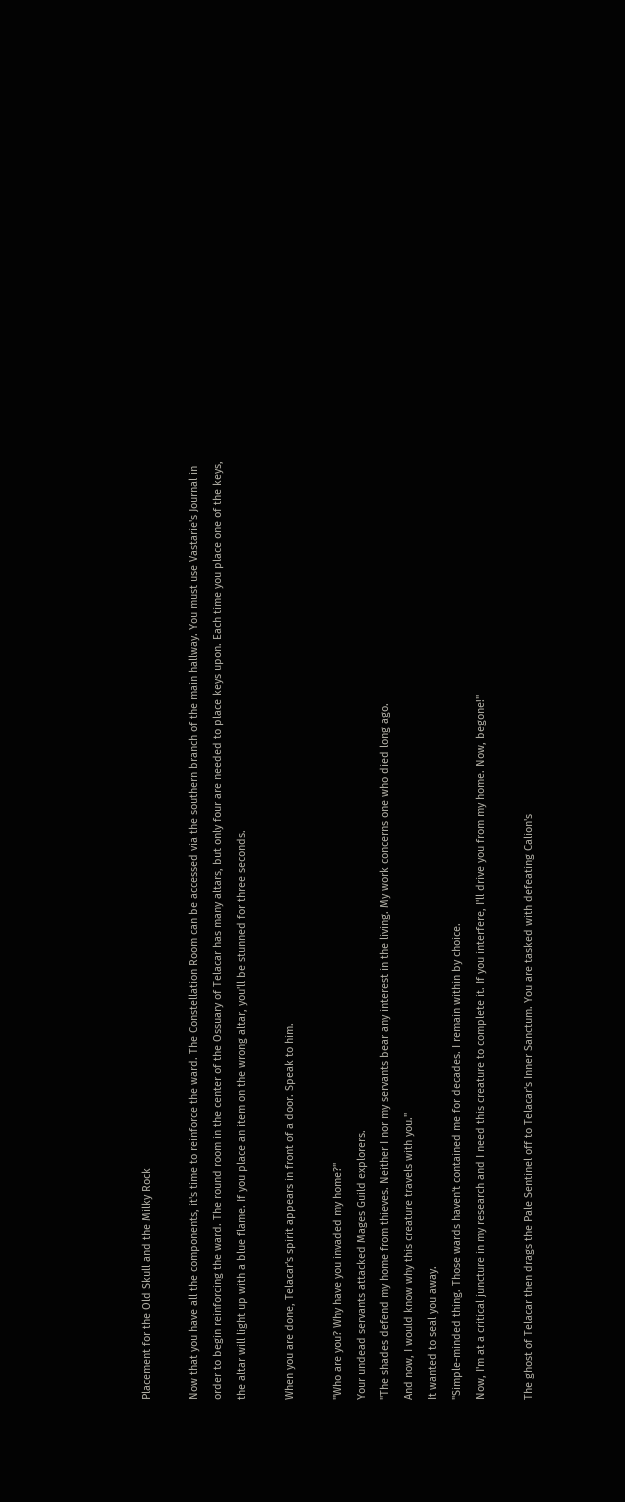Placement for the Old Skull and the Milky Rock

Now that you have all the components, it's time to reinforce the ward. The Constellation Room can be accessed via the southern branch of the main hallway. You must use Vastarie's Journal in order to begin reinforcing the ward. The round room in the center of the Ossuary of Telacar has many altars, but only four are needed to place keys upon. Each time you place one of the keys, the altar will light up with a blue flame. If you place an item on the wrong altar, you'll be stunned for three seconds.

When you are done, Telacar's spirit appears in front of a door. Speak to him.

"Who are you? Why have you invaded my home?"
Your undead servants attacked Mages Guild explorers.
"The shades defend my home from thieves. Neither I nor my servants bear any interest in the living. My work concerns one who died long ago.
And now, I would know why this creature travels with you."
It wanted to seal you away.
"Simple-minded thing. Those wards haven't contained me for decades. I remain within by choice.
Now, I'm at a critical juncture in my research and I need this creature to complete it. If you interfere, I'll drive you from my home. Now, begone!"

The ghost of Telacar then drags the Pale Sentinel off to Telacar's Inner Sanctum. You are tasked with defeating Calion's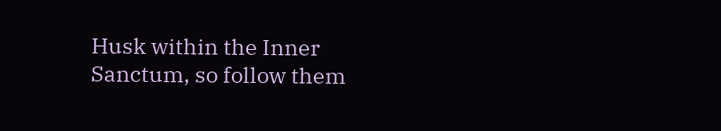Husk within the Inner Sanctum, so follow them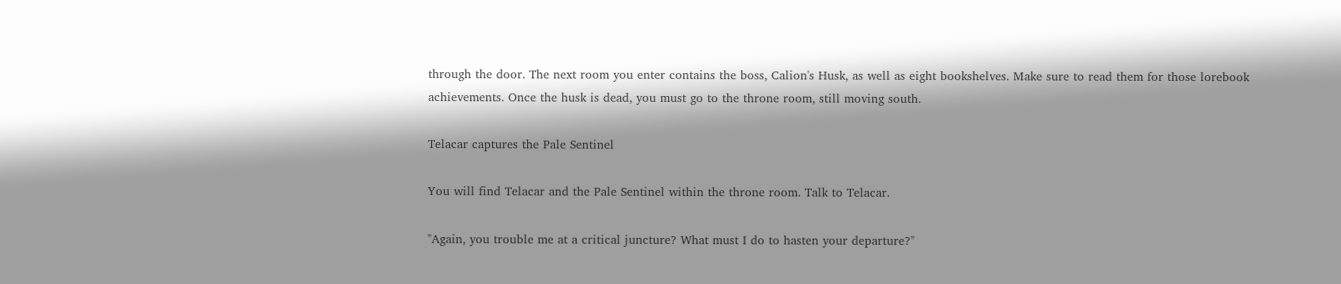through the door. The next room you enter contains the boss, Calion's Husk, as well as eight bookshelves. Make sure to read them for those lorebook achievements. Once the husk is dead, you must go to the throne room, still moving south.

Telacar captures the Pale Sentinel

You will find Telacar and the Pale Sentinel within the throne room. Talk to Telacar.

"Again, you trouble me at a critical juncture? What must I do to hasten your departure?"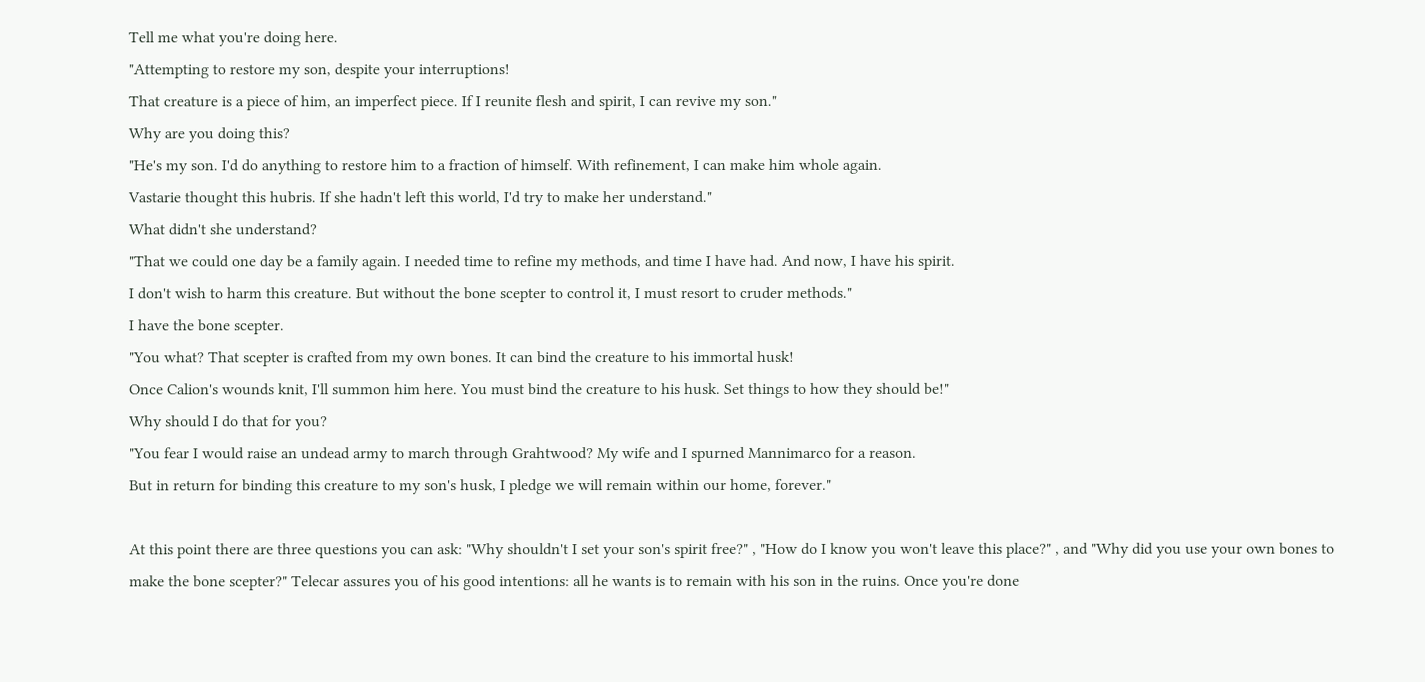Tell me what you're doing here.
"Attempting to restore my son, despite your interruptions!
That creature is a piece of him, an imperfect piece. If I reunite flesh and spirit, I can revive my son."
Why are you doing this?
"He's my son. I'd do anything to restore him to a fraction of himself. With refinement, I can make him whole again.
Vastarie thought this hubris. If she hadn't left this world, I'd try to make her understand."
What didn't she understand?
"That we could one day be a family again. I needed time to refine my methods, and time I have had. And now, I have his spirit.
I don't wish to harm this creature. But without the bone scepter to control it, I must resort to cruder methods."
I have the bone scepter.
"You what? That scepter is crafted from my own bones. It can bind the creature to his immortal husk!
Once Calion's wounds knit, I'll summon him here. You must bind the creature to his husk. Set things to how they should be!"
Why should I do that for you?
"You fear I would raise an undead army to march through Grahtwood? My wife and I spurned Mannimarco for a reason.
But in return for binding this creature to my son's husk, I pledge we will remain within our home, forever."

At this point there are three questions you can ask: "Why shouldn't I set your son's spirit free?" , "How do I know you won't leave this place?" , and "Why did you use your own bones to make the bone scepter?" Telecar assures you of his good intentions: all he wants is to remain with his son in the ruins. Once you're done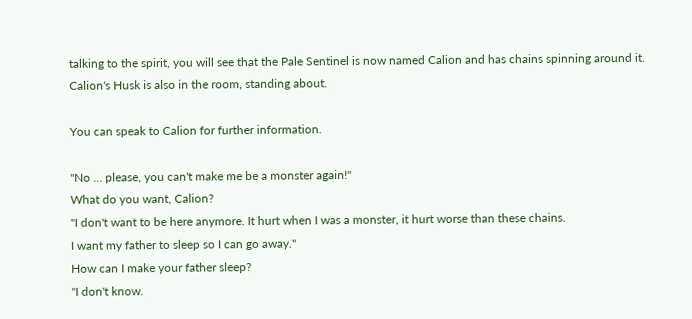talking to the spirit, you will see that the Pale Sentinel is now named Calion and has chains spinning around it. Calion's Husk is also in the room, standing about.

You can speak to Calion for further information.

"No … please, you can't make me be a monster again!"
What do you want, Calion?
"I don't want to be here anymore. It hurt when I was a monster, it hurt worse than these chains.
I want my father to sleep so I can go away."
How can I make your father sleep?
"I don't know.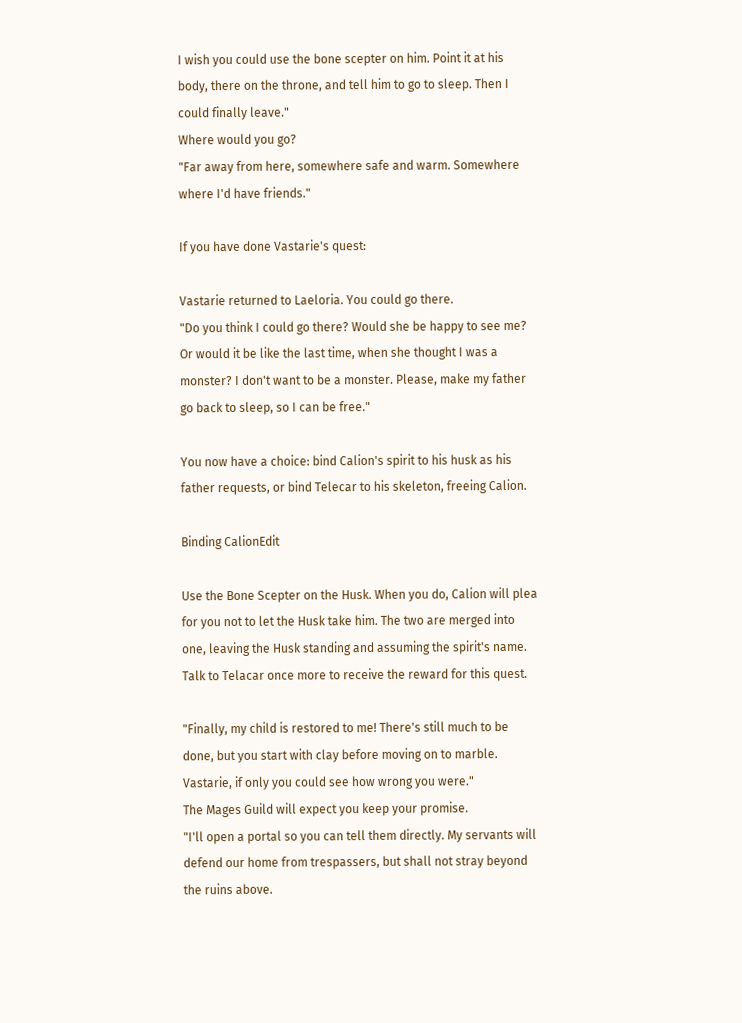I wish you could use the bone scepter on him. Point it at his body, there on the throne, and tell him to go to sleep. Then I could finally leave."
Where would you go?
"Far away from here, somewhere safe and warm. Somewhere where I'd have friends."

If you have done Vastarie's quest:

Vastarie returned to Laeloria. You could go there.
"Do you think I could go there? Would she be happy to see me? Or would it be like the last time, when she thought I was a monster? I don't want to be a monster. Please, make my father go back to sleep, so I can be free."

You now have a choice: bind Calion's spirit to his husk as his father requests, or bind Telecar to his skeleton, freeing Calion.

Binding CalionEdit

Use the Bone Scepter on the Husk. When you do, Calion will plea for you not to let the Husk take him. The two are merged into one, leaving the Husk standing and assuming the spirit's name. Talk to Telacar once more to receive the reward for this quest.

"Finally, my child is restored to me! There's still much to be done, but you start with clay before moving on to marble.
Vastarie, if only you could see how wrong you were."
The Mages Guild will expect you keep your promise.
"I'll open a portal so you can tell them directly. My servants will defend our home from trespassers, but shall not stray beyond the ruins above.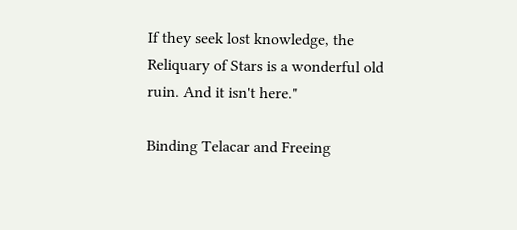If they seek lost knowledge, the Reliquary of Stars is a wonderful old ruin. And it isn't here."

Binding Telacar and Freeing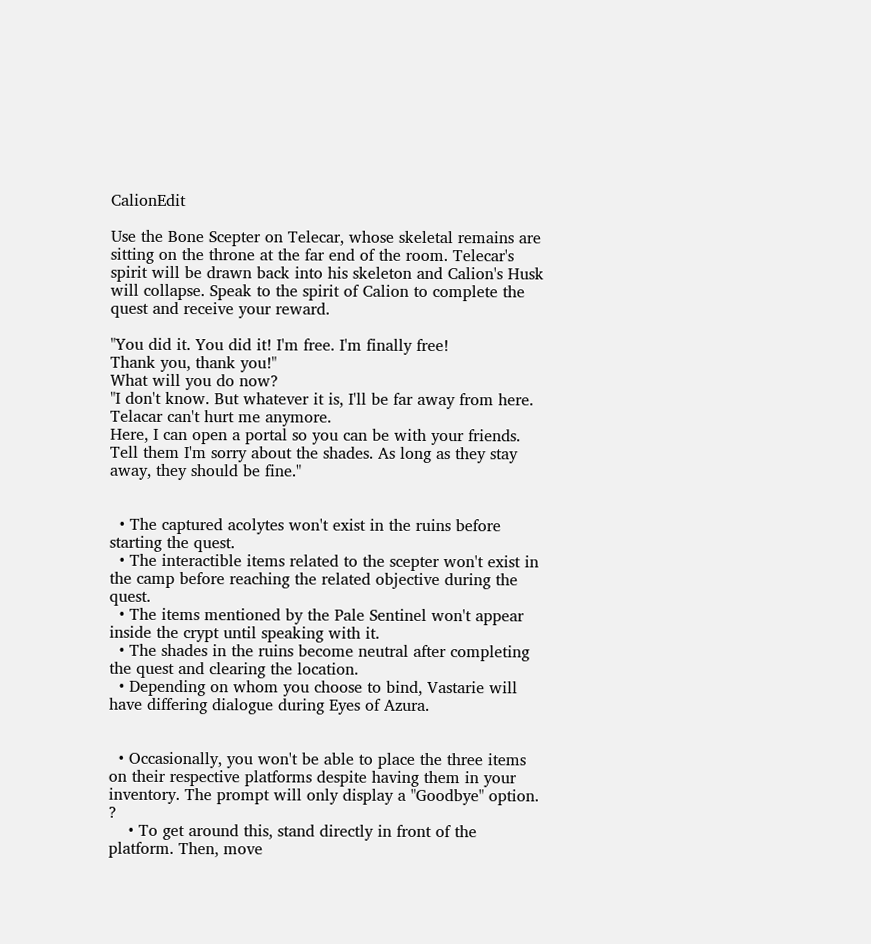CalionEdit

Use the Bone Scepter on Telecar, whose skeletal remains are sitting on the throne at the far end of the room. Telecar's spirit will be drawn back into his skeleton and Calion's Husk will collapse. Speak to the spirit of Calion to complete the quest and receive your reward.

"You did it. You did it! I'm free. I'm finally free!
Thank you, thank you!"
What will you do now?
"I don't know. But whatever it is, I'll be far away from here. Telacar can't hurt me anymore.
Here, I can open a portal so you can be with your friends. Tell them I'm sorry about the shades. As long as they stay away, they should be fine."


  • The captured acolytes won't exist in the ruins before starting the quest.
  • The interactible items related to the scepter won't exist in the camp before reaching the related objective during the quest.
  • The items mentioned by the Pale Sentinel won't appear inside the crypt until speaking with it.
  • The shades in the ruins become neutral after completing the quest and clearing the location.
  • Depending on whom you choose to bind, Vastarie will have differing dialogue during Eyes of Azura.


  • Occasionally, you won't be able to place the three items on their respective platforms despite having them in your inventory. The prompt will only display a "Goodbye" option. ?
    • To get around this, stand directly in front of the platform. Then, move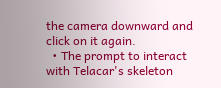the camera downward and click on it again.
  • The prompt to interact with Telacar's skeleton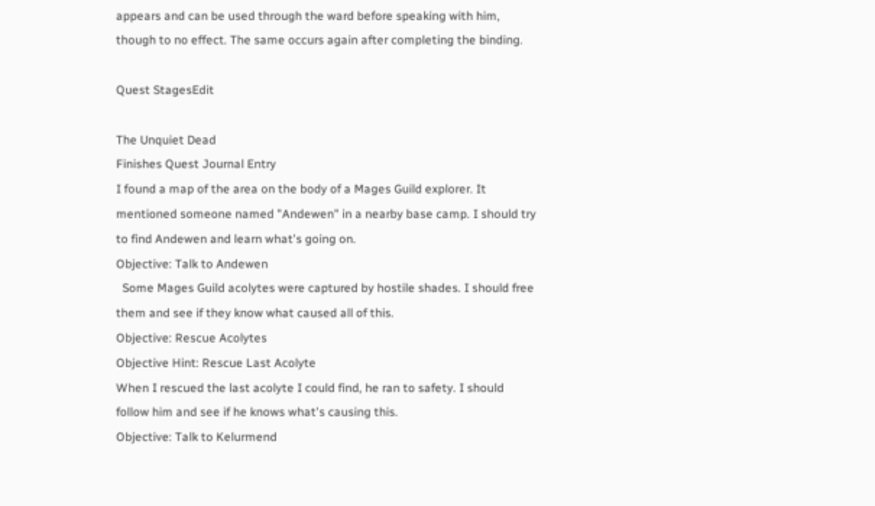appears and can be used through the ward before speaking with him, though to no effect. The same occurs again after completing the binding.

Quest StagesEdit

The Unquiet Dead
Finishes Quest Journal Entry
I found a map of the area on the body of a Mages Guild explorer. It mentioned someone named "Andewen" in a nearby base camp. I should try to find Andewen and learn what's going on.
Objective: Talk to Andewen
  Some Mages Guild acolytes were captured by hostile shades. I should free them and see if they know what caused all of this.
Objective: Rescue Acolytes
Objective Hint: Rescue Last Acolyte
When I rescued the last acolyte I could find, he ran to safety. I should follow him and see if he knows what's causing this.
Objective: Talk to Kelurmend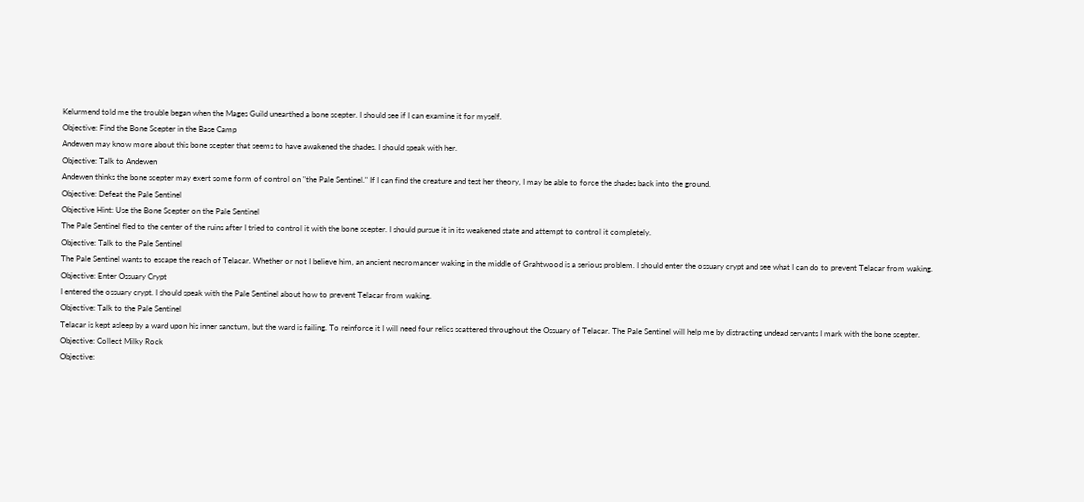Kelurmend told me the trouble began when the Mages Guild unearthed a bone scepter. I should see if I can examine it for myself.
Objective: Find the Bone Scepter in the Base Camp
Andewen may know more about this bone scepter that seems to have awakened the shades. I should speak with her.
Objective: Talk to Andewen
Andewen thinks the bone scepter may exert some form of control on "the Pale Sentinel." If I can find the creature and test her theory, I may be able to force the shades back into the ground.
Objective: Defeat the Pale Sentinel
Objective Hint: Use the Bone Scepter on the Pale Sentinel
The Pale Sentinel fled to the center of the ruins after I tried to control it with the bone scepter. I should pursue it in its weakened state and attempt to control it completely.
Objective: Talk to the Pale Sentinel
The Pale Sentinel wants to escape the reach of Telacar. Whether or not I believe him, an ancient necromancer waking in the middle of Grahtwood is a serious problem. I should enter the ossuary crypt and see what I can do to prevent Telacar from waking.
Objective: Enter Ossuary Crypt
I entered the ossuary crypt. I should speak with the Pale Sentinel about how to prevent Telacar from waking.
Objective: Talk to the Pale Sentinel
Telacar is kept asleep by a ward upon his inner sanctum, but the ward is failing. To reinforce it I will need four relics scattered throughout the Ossuary of Telacar. The Pale Sentinel will help me by distracting undead servants I mark with the bone scepter.
Objective: Collect Milky Rock
Objective: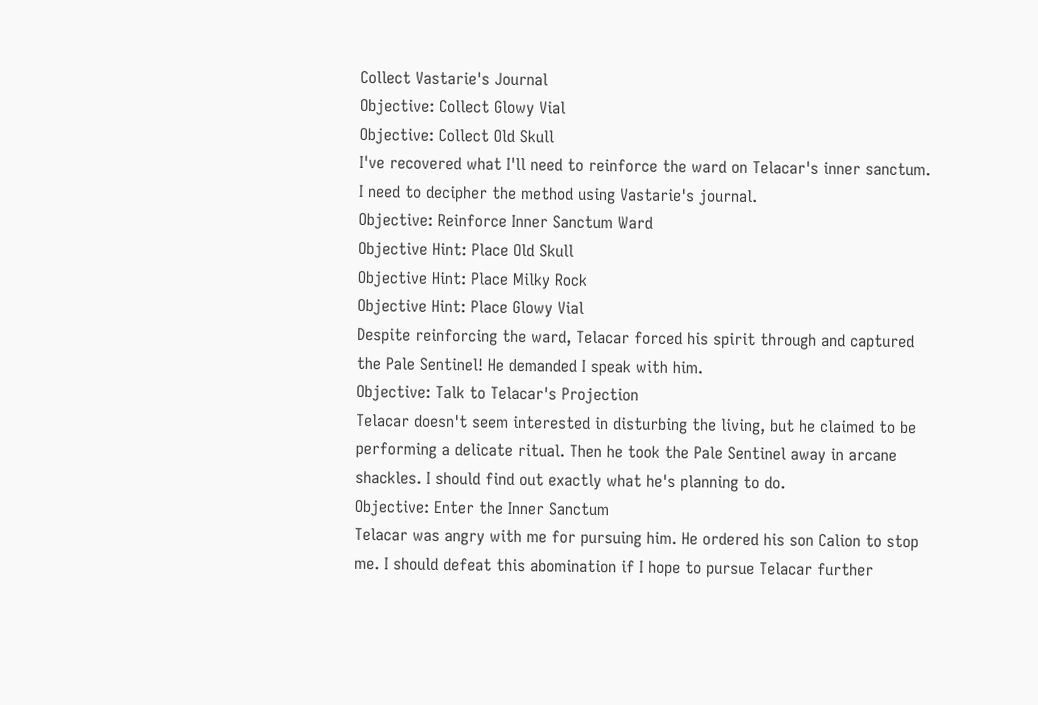Collect Vastarie's Journal
Objective: Collect Glowy Vial
Objective: Collect Old Skull
I've recovered what I'll need to reinforce the ward on Telacar's inner sanctum. I need to decipher the method using Vastarie's journal.
Objective: Reinforce Inner Sanctum Ward
Objective Hint: Place Old Skull
Objective Hint: Place Milky Rock
Objective Hint: Place Glowy Vial
Despite reinforcing the ward, Telacar forced his spirit through and captured the Pale Sentinel! He demanded I speak with him.
Objective: Talk to Telacar's Projection
Telacar doesn't seem interested in disturbing the living, but he claimed to be performing a delicate ritual. Then he took the Pale Sentinel away in arcane shackles. I should find out exactly what he's planning to do.
Objective: Enter the Inner Sanctum
Telacar was angry with me for pursuing him. He ordered his son Calion to stop me. I should defeat this abomination if I hope to pursue Telacar further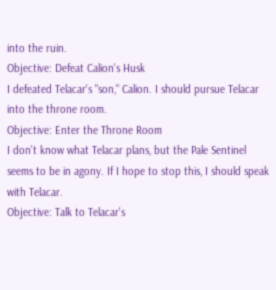into the ruin.
Objective: Defeat Calion's Husk
I defeated Telacar's "son," Calion. I should pursue Telacar into the throne room.
Objective: Enter the Throne Room
I don't know what Telacar plans, but the Pale Sentinel seems to be in agony. If I hope to stop this, I should speak with Telacar.
Objective: Talk to Telacar's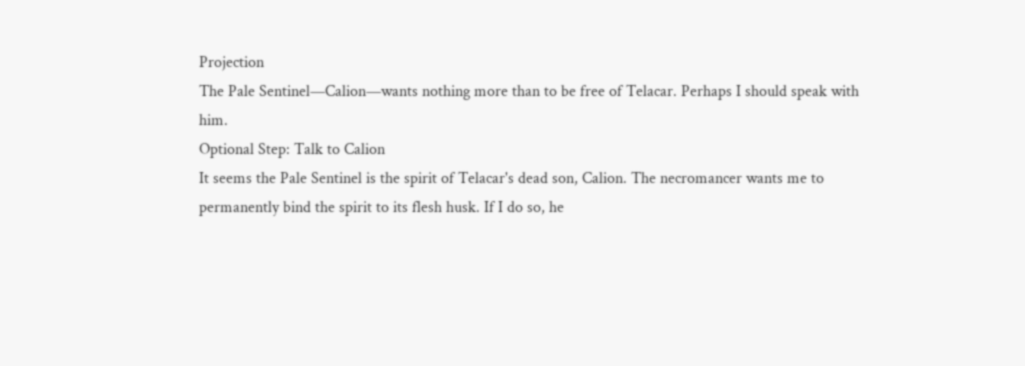Projection
The Pale Sentinel—Calion—wants nothing more than to be free of Telacar. Perhaps I should speak with him.
Optional Step: Talk to Calion
It seems the Pale Sentinel is the spirit of Telacar's dead son, Calion. The necromancer wants me to permanently bind the spirit to its flesh husk. If I do so, he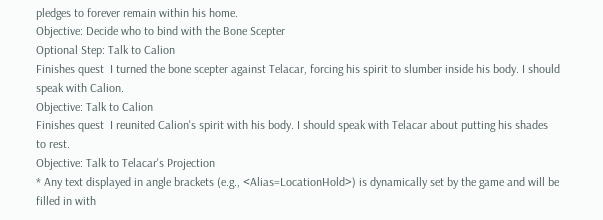pledges to forever remain within his home.
Objective: Decide who to bind with the Bone Scepter
Optional Step: Talk to Calion
Finishes quest  I turned the bone scepter against Telacar, forcing his spirit to slumber inside his body. I should speak with Calion.
Objective: Talk to Calion
Finishes quest  I reunited Calion's spirit with his body. I should speak with Telacar about putting his shades to rest.
Objective: Talk to Telacar's Projection
* Any text displayed in angle brackets (e.g., <Alias=LocationHold>) is dynamically set by the game and will be filled in with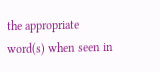the appropriate word(s) when seen in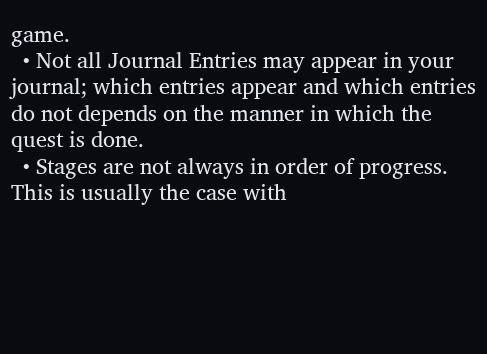game.
  • Not all Journal Entries may appear in your journal; which entries appear and which entries do not depends on the manner in which the quest is done.
  • Stages are not always in order of progress. This is usually the case with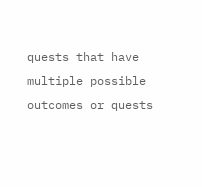quests that have multiple possible outcomes or quests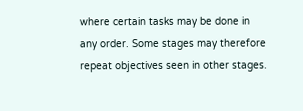where certain tasks may be done in any order. Some stages may therefore repeat objectives seen in other stages.